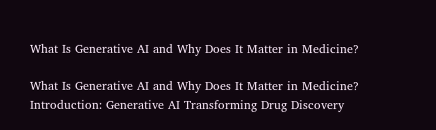What Is Generative AI and Why Does It Matter in Medicine?

What Is Generative AI and Why Does It Matter in Medicine?
Introduction: Generative AI Transforming Drug Discovery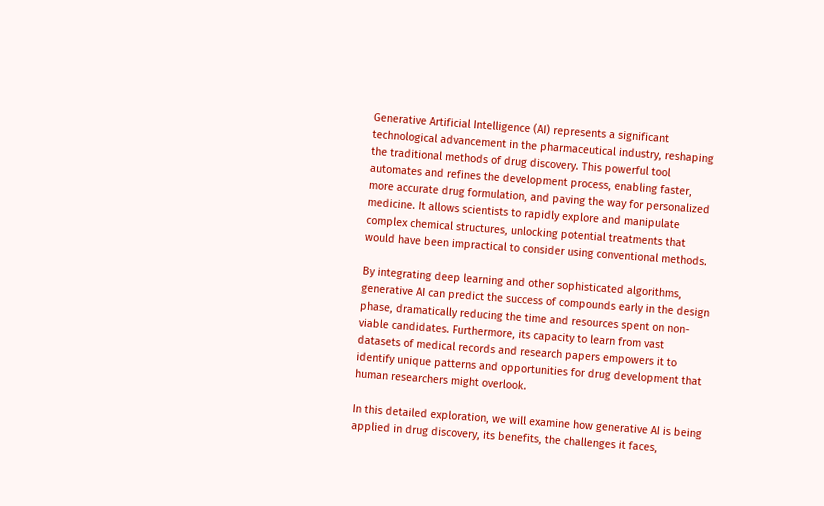Generative Artificial Intelligence (AI) represents a significant technological advancement in the pharmaceutical industry, reshaping the traditional methods of drug discovery. This powerful tool automates and refines the development process, enabling faster, more accurate drug formulation, and paving the way for personalized medicine. It allows scientists to rapidly explore and manipulate complex chemical structures, unlocking potential treatments that would have been impractical to consider using conventional methods.

By integrating deep learning and other sophisticated algorithms, generative AI can predict the success of compounds early in the design phase, dramatically reducing the time and resources spent on non-viable candidates. Furthermore, its capacity to learn from vast datasets of medical records and research papers empowers it to identify unique patterns and opportunities for drug development that human researchers might overlook.

In this detailed exploration, we will examine how generative AI is being applied in drug discovery, its benefits, the challenges it faces,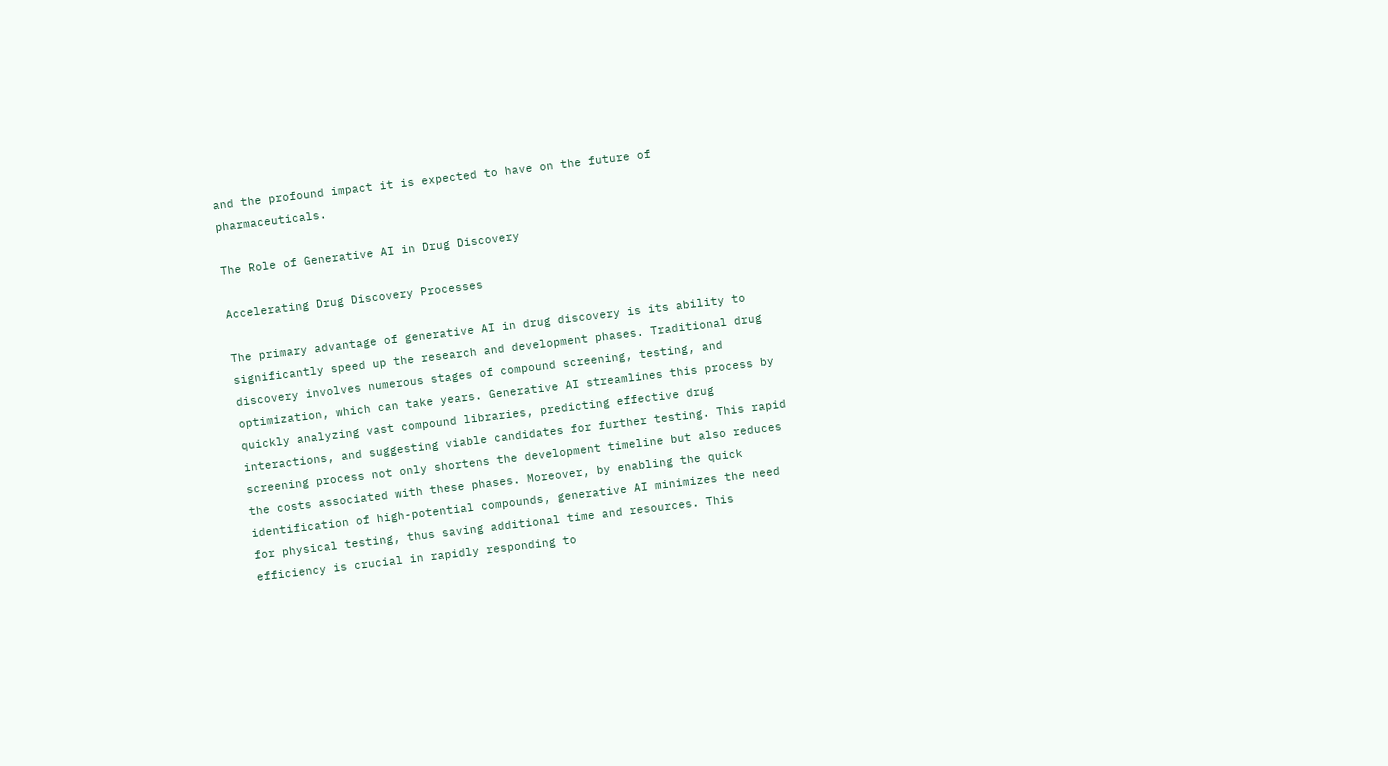and the profound impact it is expected to have on the future of pharmaceuticals.

The Role of Generative AI in Drug Discovery

Accelerating Drug Discovery Processes

The primary advantage of generative AI in drug discovery is its ability to significantly speed up the research and development phases. Traditional drug discovery involves numerous stages of compound screening, testing, and optimization, which can take years. Generative AI streamlines this process by quickly analyzing vast compound libraries, predicting effective drug interactions, and suggesting viable candidates for further testing. This rapid screening process not only shortens the development timeline but also reduces the costs associated with these phases. Moreover, by enabling the quick identification of high-potential compounds, generative AI minimizes the need for physical testing, thus saving additional time and resources. This efficiency is crucial in rapidly responding to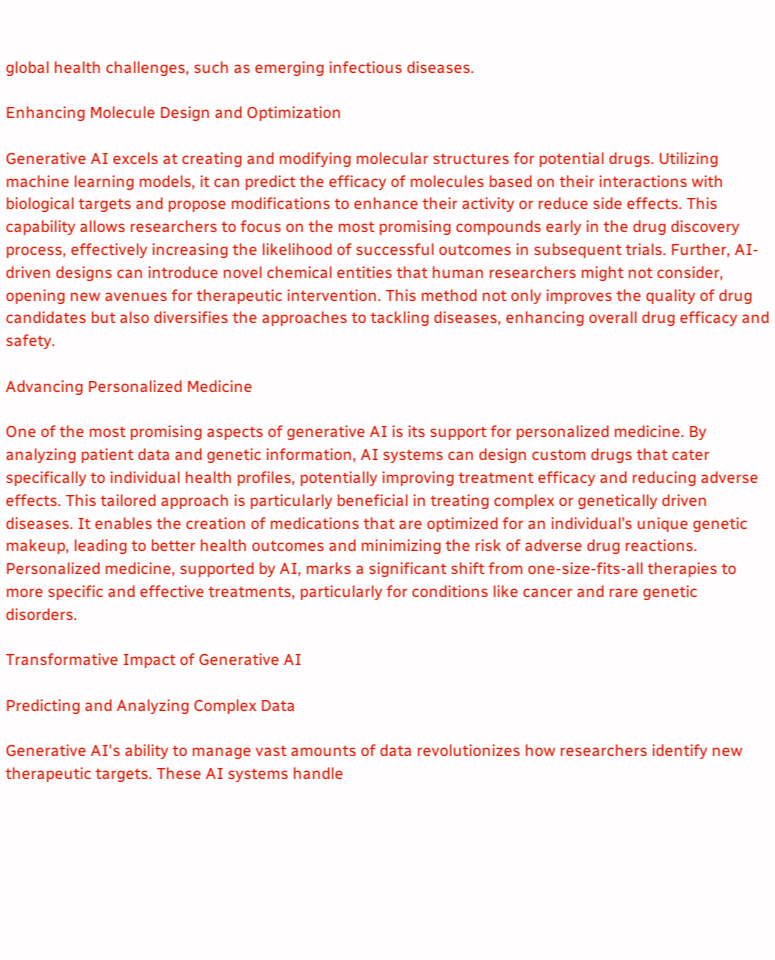global health challenges, such as emerging infectious diseases.

Enhancing Molecule Design and Optimization

Generative AI excels at creating and modifying molecular structures for potential drugs. Utilizing machine learning models, it can predict the efficacy of molecules based on their interactions with biological targets and propose modifications to enhance their activity or reduce side effects. This capability allows researchers to focus on the most promising compounds early in the drug discovery process, effectively increasing the likelihood of successful outcomes in subsequent trials. Further, AI-driven designs can introduce novel chemical entities that human researchers might not consider, opening new avenues for therapeutic intervention. This method not only improves the quality of drug candidates but also diversifies the approaches to tackling diseases, enhancing overall drug efficacy and safety.

Advancing Personalized Medicine

One of the most promising aspects of generative AI is its support for personalized medicine. By analyzing patient data and genetic information, AI systems can design custom drugs that cater specifically to individual health profiles, potentially improving treatment efficacy and reducing adverse effects. This tailored approach is particularly beneficial in treating complex or genetically driven diseases. It enables the creation of medications that are optimized for an individual’s unique genetic makeup, leading to better health outcomes and minimizing the risk of adverse drug reactions. Personalized medicine, supported by AI, marks a significant shift from one-size-fits-all therapies to more specific and effective treatments, particularly for conditions like cancer and rare genetic disorders.

Transformative Impact of Generative AI

Predicting and Analyzing Complex Data

Generative AI's ability to manage vast amounts of data revolutionizes how researchers identify new therapeutic targets. These AI systems handle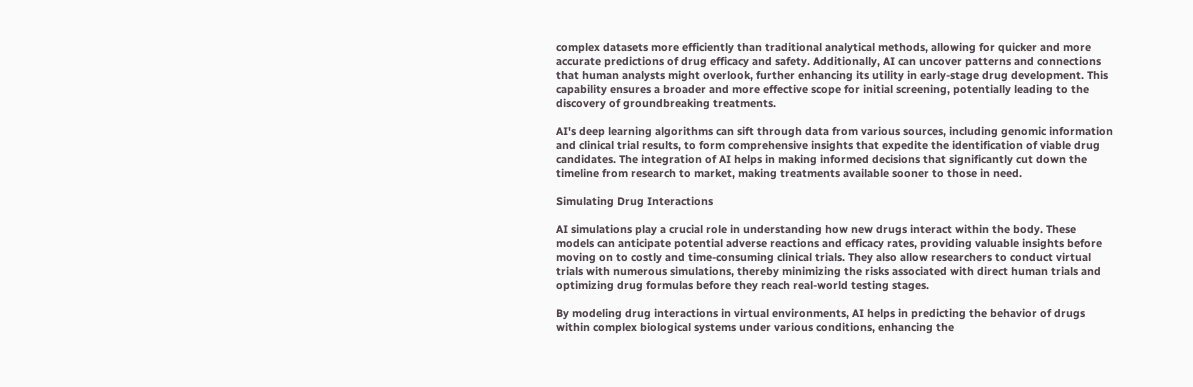complex datasets more efficiently than traditional analytical methods, allowing for quicker and more accurate predictions of drug efficacy and safety. Additionally, AI can uncover patterns and connections that human analysts might overlook, further enhancing its utility in early-stage drug development. This capability ensures a broader and more effective scope for initial screening, potentially leading to the discovery of groundbreaking treatments.

AI's deep learning algorithms can sift through data from various sources, including genomic information and clinical trial results, to form comprehensive insights that expedite the identification of viable drug candidates. The integration of AI helps in making informed decisions that significantly cut down the timeline from research to market, making treatments available sooner to those in need.

Simulating Drug Interactions

AI simulations play a crucial role in understanding how new drugs interact within the body. These models can anticipate potential adverse reactions and efficacy rates, providing valuable insights before moving on to costly and time-consuming clinical trials. They also allow researchers to conduct virtual trials with numerous simulations, thereby minimizing the risks associated with direct human trials and optimizing drug formulas before they reach real-world testing stages.

By modeling drug interactions in virtual environments, AI helps in predicting the behavior of drugs within complex biological systems under various conditions, enhancing the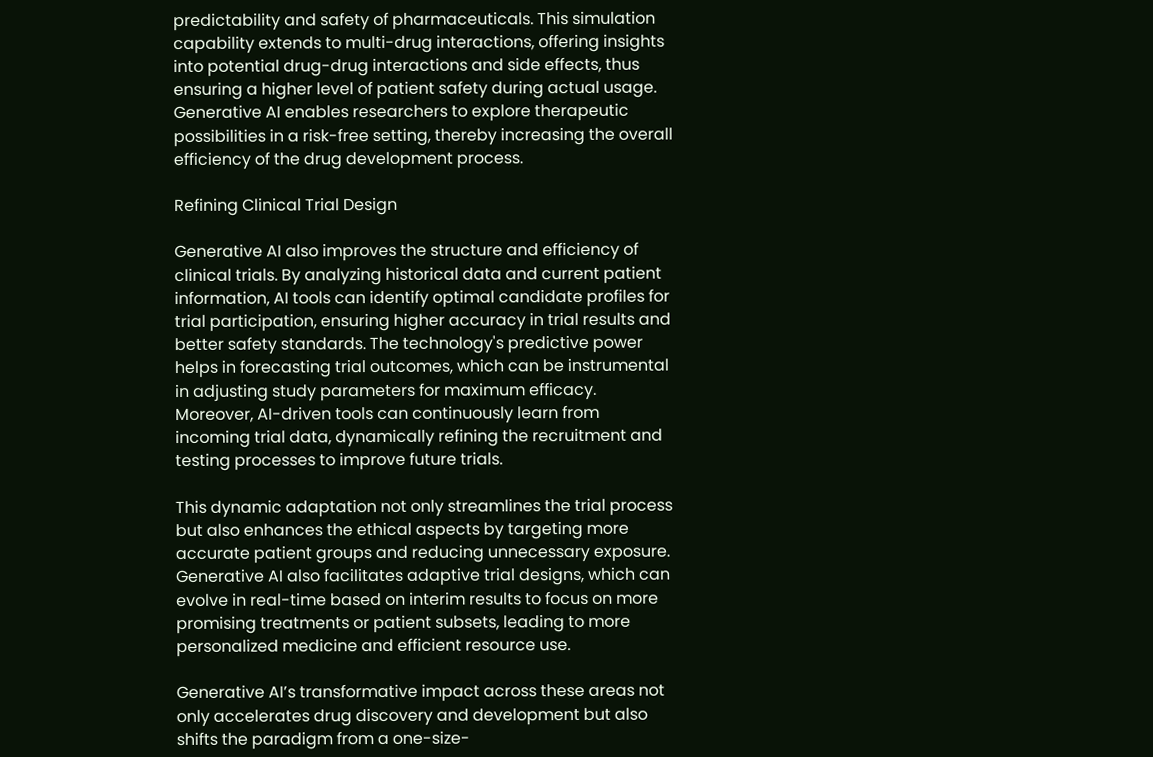predictability and safety of pharmaceuticals. This simulation capability extends to multi-drug interactions, offering insights into potential drug-drug interactions and side effects, thus ensuring a higher level of patient safety during actual usage. Generative AI enables researchers to explore therapeutic possibilities in a risk-free setting, thereby increasing the overall efficiency of the drug development process.

Refining Clinical Trial Design

Generative AI also improves the structure and efficiency of clinical trials. By analyzing historical data and current patient information, AI tools can identify optimal candidate profiles for trial participation, ensuring higher accuracy in trial results and better safety standards. The technology's predictive power helps in forecasting trial outcomes, which can be instrumental in adjusting study parameters for maximum efficacy. Moreover, AI-driven tools can continuously learn from incoming trial data, dynamically refining the recruitment and testing processes to improve future trials.

This dynamic adaptation not only streamlines the trial process but also enhances the ethical aspects by targeting more accurate patient groups and reducing unnecessary exposure. Generative AI also facilitates adaptive trial designs, which can evolve in real-time based on interim results to focus on more promising treatments or patient subsets, leading to more personalized medicine and efficient resource use.

Generative AI’s transformative impact across these areas not only accelerates drug discovery and development but also shifts the paradigm from a one-size-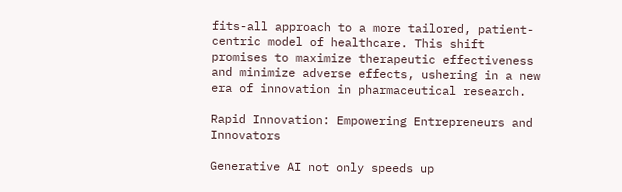fits-all approach to a more tailored, patient-centric model of healthcare. This shift promises to maximize therapeutic effectiveness and minimize adverse effects, ushering in a new era of innovation in pharmaceutical research.

Rapid Innovation: Empowering Entrepreneurs and Innovators

Generative AI not only speeds up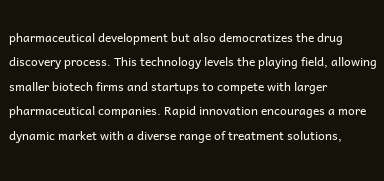pharmaceutical development but also democratizes the drug discovery process. This technology levels the playing field, allowing smaller biotech firms and startups to compete with larger pharmaceutical companies. Rapid innovation encourages a more dynamic market with a diverse range of treatment solutions,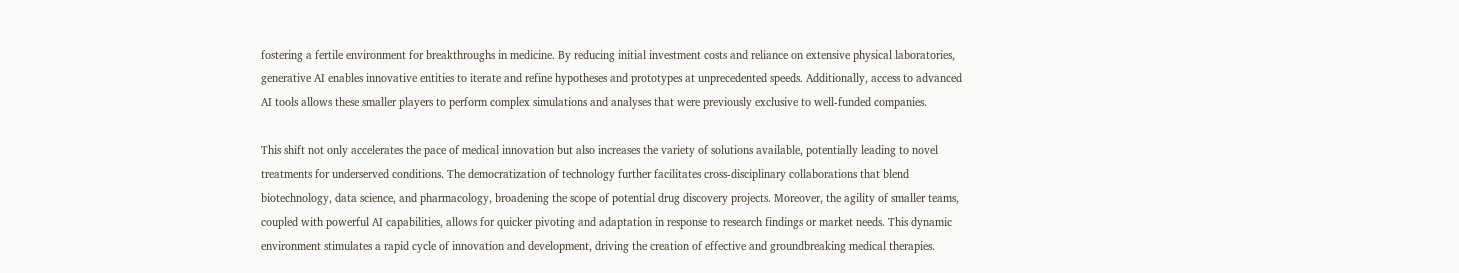fostering a fertile environment for breakthroughs in medicine. By reducing initial investment costs and reliance on extensive physical laboratories, generative AI enables innovative entities to iterate and refine hypotheses and prototypes at unprecedented speeds. Additionally, access to advanced AI tools allows these smaller players to perform complex simulations and analyses that were previously exclusive to well-funded companies.

This shift not only accelerates the pace of medical innovation but also increases the variety of solutions available, potentially leading to novel treatments for underserved conditions. The democratization of technology further facilitates cross-disciplinary collaborations that blend biotechnology, data science, and pharmacology, broadening the scope of potential drug discovery projects. Moreover, the agility of smaller teams, coupled with powerful AI capabilities, allows for quicker pivoting and adaptation in response to research findings or market needs. This dynamic environment stimulates a rapid cycle of innovation and development, driving the creation of effective and groundbreaking medical therapies.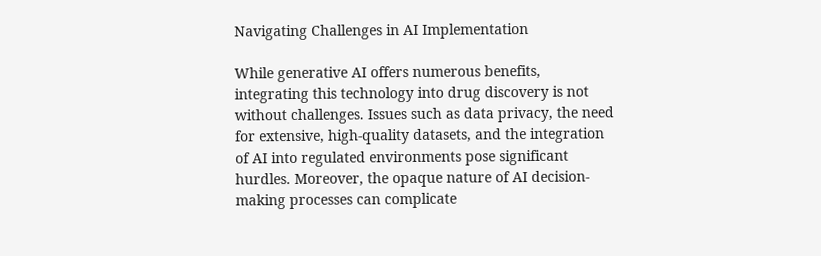Navigating Challenges in AI Implementation

While generative AI offers numerous benefits, integrating this technology into drug discovery is not without challenges. Issues such as data privacy, the need for extensive, high-quality datasets, and the integration of AI into regulated environments pose significant hurdles. Moreover, the opaque nature of AI decision-making processes can complicate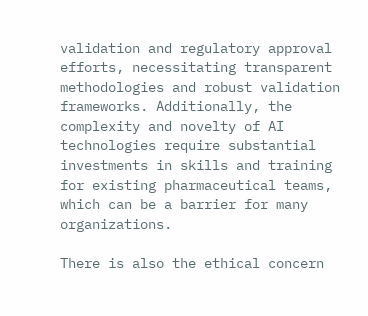validation and regulatory approval efforts, necessitating transparent methodologies and robust validation frameworks. Additionally, the complexity and novelty of AI technologies require substantial investments in skills and training for existing pharmaceutical teams, which can be a barrier for many organizations.

There is also the ethical concern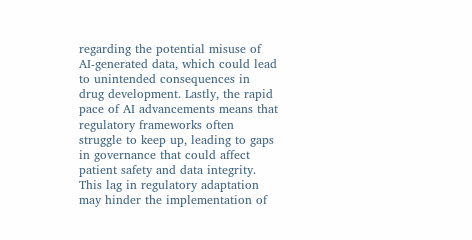regarding the potential misuse of AI-generated data, which could lead to unintended consequences in drug development. Lastly, the rapid pace of AI advancements means that regulatory frameworks often struggle to keep up, leading to gaps in governance that could affect patient safety and data integrity. This lag in regulatory adaptation may hinder the implementation of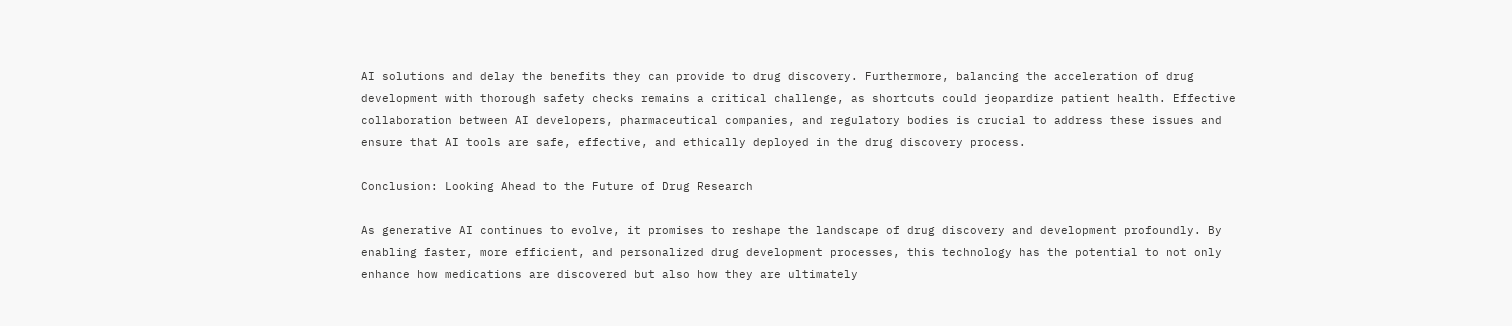AI solutions and delay the benefits they can provide to drug discovery. Furthermore, balancing the acceleration of drug development with thorough safety checks remains a critical challenge, as shortcuts could jeopardize patient health. Effective collaboration between AI developers, pharmaceutical companies, and regulatory bodies is crucial to address these issues and ensure that AI tools are safe, effective, and ethically deployed in the drug discovery process.

Conclusion: Looking Ahead to the Future of Drug Research

As generative AI continues to evolve, it promises to reshape the landscape of drug discovery and development profoundly. By enabling faster, more efficient, and personalized drug development processes, this technology has the potential to not only enhance how medications are discovered but also how they are ultimately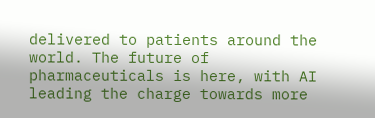delivered to patients around the world. The future of pharmaceuticals is here, with AI leading the charge towards more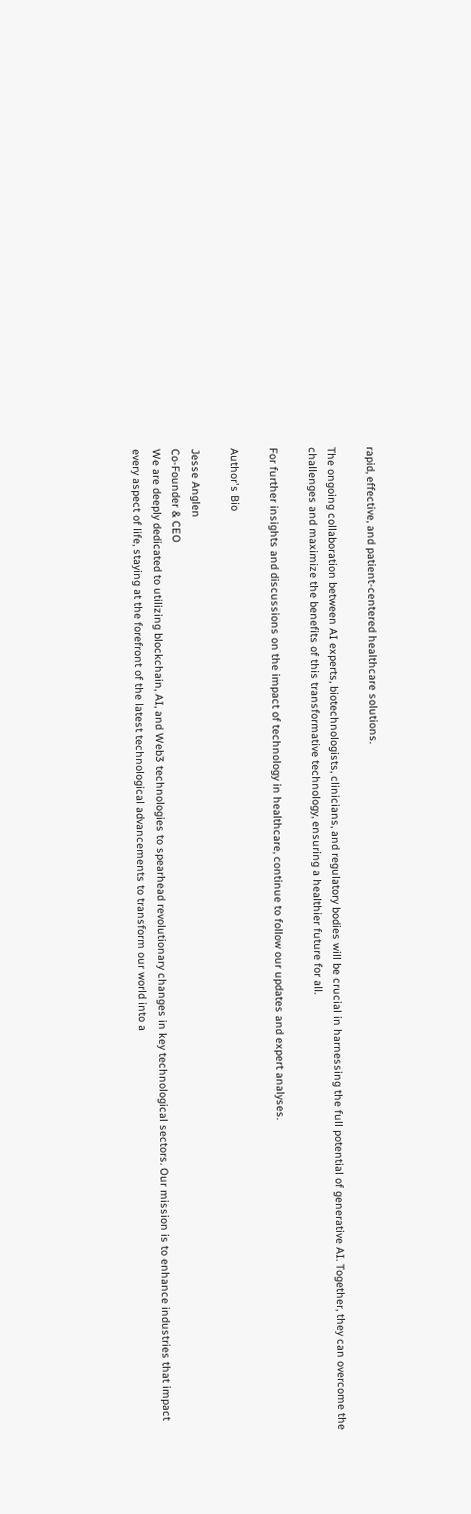rapid, effective, and patient-centered healthcare solutions.

The ongoing collaboration between AI experts, biotechnologists, clinicians, and regulatory bodies will be crucial in harnessing the full potential of generative AI. Together, they can overcome the challenges and maximize the benefits of this transformative technology, ensuring a healthier future for all.

For further insights and discussions on the impact of technology in healthcare, continue to follow our updates and expert analyses.

Author's Bio

Jesse Anglen
Co-Founder & CEO
We are deeply dedicated to utilizing blockchain, AI, and Web3 technologies to spearhead revolutionary changes in key technological sectors. Our mission is to enhance industries that impact every aspect of life, staying at the forefront of the latest technological advancements to transform our world into a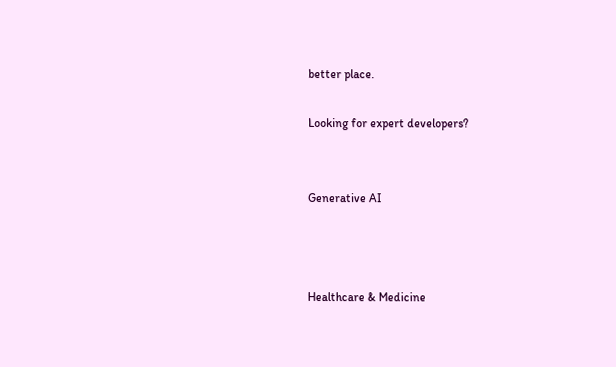better place.

Looking for expert developers?


Generative AI



Healthcare & Medicine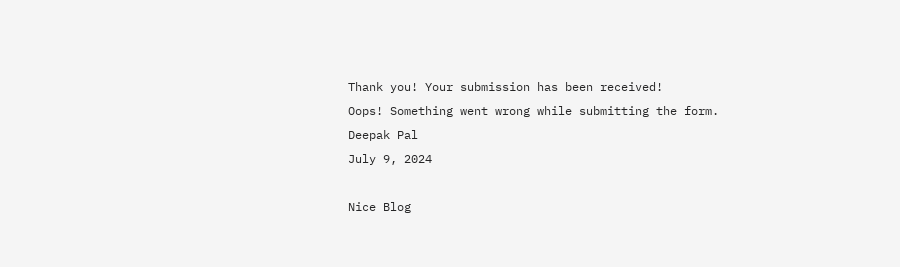Thank you! Your submission has been received!
Oops! Something went wrong while submitting the form.
Deepak Pal
July 9, 2024

Nice Blog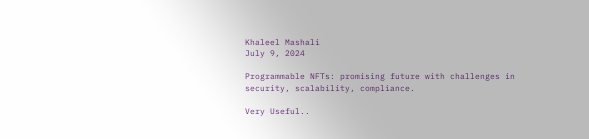Khaleel Mashali
July 9, 2024

Programmable NFTs: promising future with challenges in security, scalability, compliance.

Very Useful..